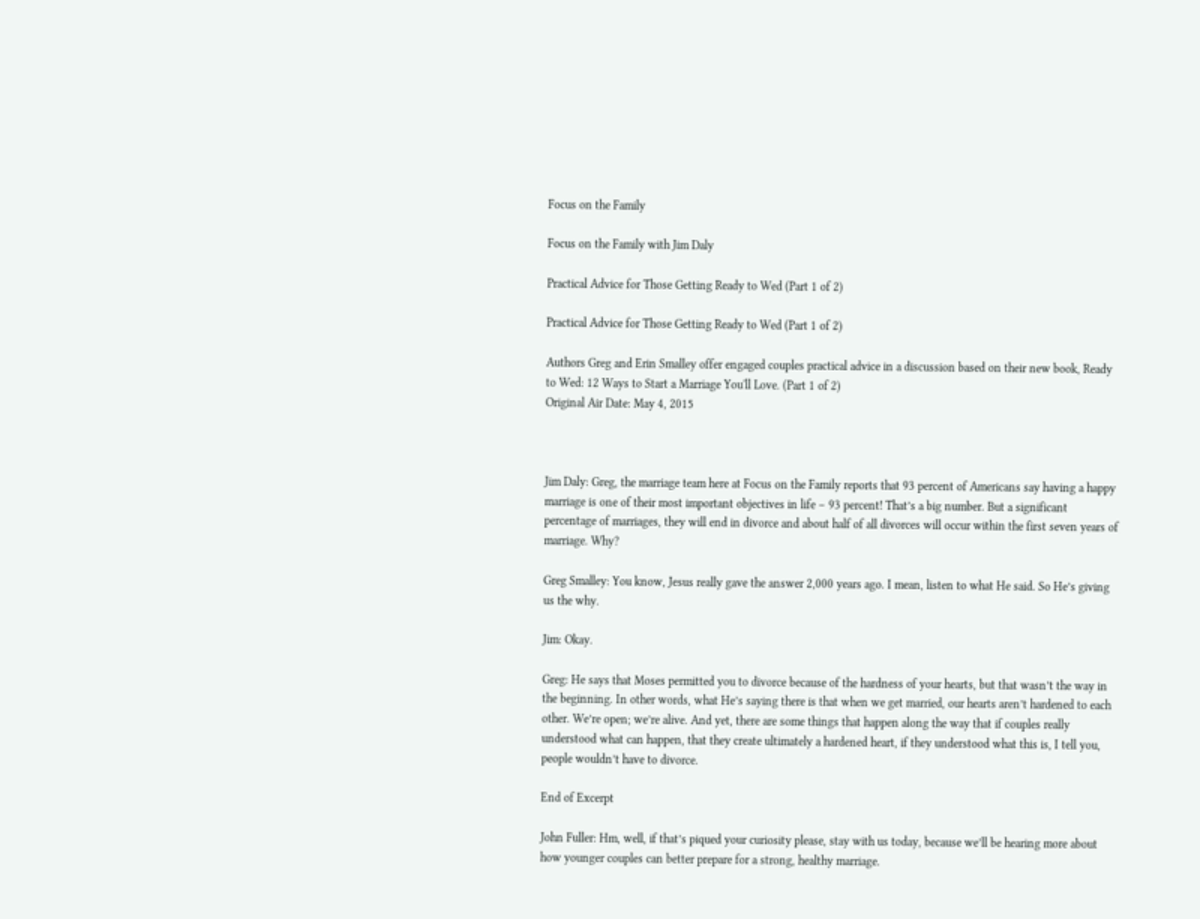Focus on the Family

Focus on the Family with Jim Daly

Practical Advice for Those Getting Ready to Wed (Part 1 of 2)

Practical Advice for Those Getting Ready to Wed (Part 1 of 2)

Authors Greg and Erin Smalley offer engaged couples practical advice in a discussion based on their new book, Ready to Wed: 12 Ways to Start a Marriage You'll Love. (Part 1 of 2)
Original Air Date: May 4, 2015



Jim Daly: Greg, the marriage team here at Focus on the Family reports that 93 percent of Americans say having a happy marriage is one of their most important objectives in life – 93 percent! That’s a big number. But a significant percentage of marriages, they will end in divorce and about half of all divorces will occur within the first seven years of marriage. Why?

Greg Smalley: You know, Jesus really gave the answer 2,000 years ago. I mean, listen to what He said. So He’s giving us the why.

Jim: Okay.

Greg: He says that Moses permitted you to divorce because of the hardness of your hearts, but that wasn’t the way in the beginning. In other words, what He’s saying there is that when we get married, our hearts aren’t hardened to each other. We’re open; we’re alive. And yet, there are some things that happen along the way that if couples really understood what can happen, that they create ultimately a hardened heart, if they understood what this is, I tell you, people wouldn’t have to divorce.

End of Excerpt

John Fuller: Hm, well, if that’s piqued your curiosity please, stay with us today, because we’ll be hearing more about how younger couples can better prepare for a strong, healthy marriage.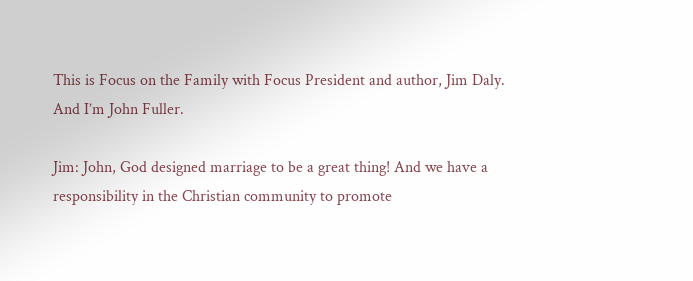This is Focus on the Family with Focus President and author, Jim Daly. And I’m John Fuller.

Jim: John, God designed marriage to be a great thing! And we have a responsibility in the Christian community to promote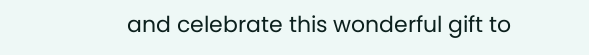and celebrate this wonderful gift to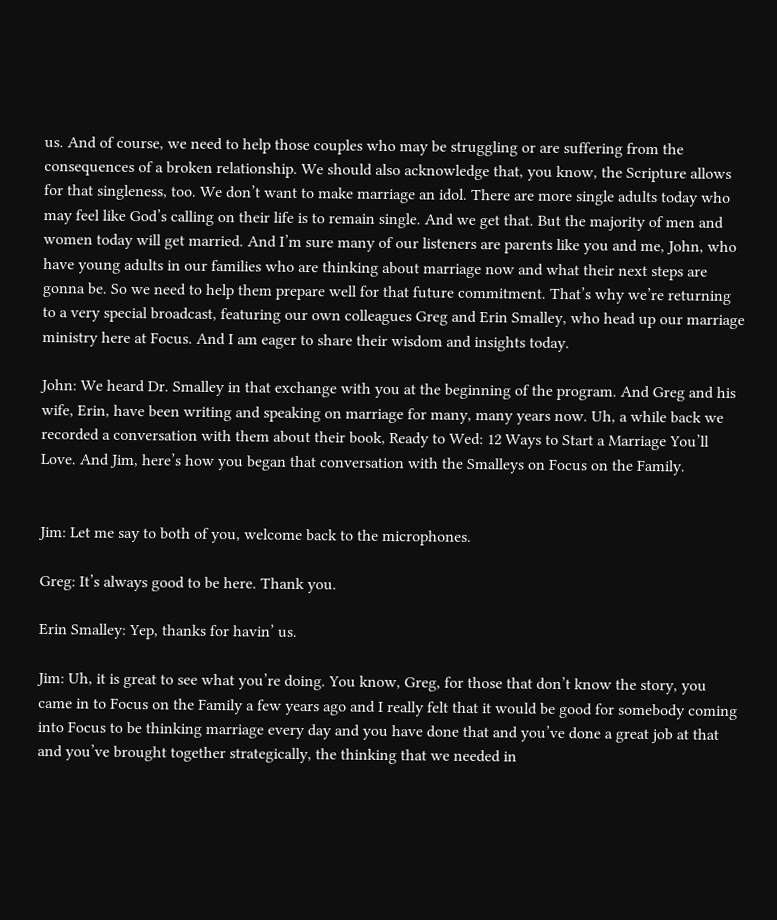us. And of course, we need to help those couples who may be struggling or are suffering from the consequences of a broken relationship. We should also acknowledge that, you know, the Scripture allows for that singleness, too. We don’t want to make marriage an idol. There are more single adults today who may feel like God’s calling on their life is to remain single. And we get that. But the majority of men and women today will get married. And I’m sure many of our listeners are parents like you and me, John, who have young adults in our families who are thinking about marriage now and what their next steps are gonna be. So we need to help them prepare well for that future commitment. That’s why we’re returning to a very special broadcast, featuring our own colleagues Greg and Erin Smalley, who head up our marriage ministry here at Focus. And I am eager to share their wisdom and insights today.

John: We heard Dr. Smalley in that exchange with you at the beginning of the program. And Greg and his wife, Erin, have been writing and speaking on marriage for many, many years now. Uh, a while back we recorded a conversation with them about their book, Ready to Wed: 12 Ways to Start a Marriage You’ll Love. And Jim, here’s how you began that conversation with the Smalleys on Focus on the Family.


Jim: Let me say to both of you, welcome back to the microphones.

Greg: It’s always good to be here. Thank you.

Erin Smalley: Yep, thanks for havin’ us.

Jim: Uh, it is great to see what you’re doing. You know, Greg, for those that don’t know the story, you came in to Focus on the Family a few years ago and I really felt that it would be good for somebody coming into Focus to be thinking marriage every day and you have done that and you’ve done a great job at that and you’ve brought together strategically, the thinking that we needed in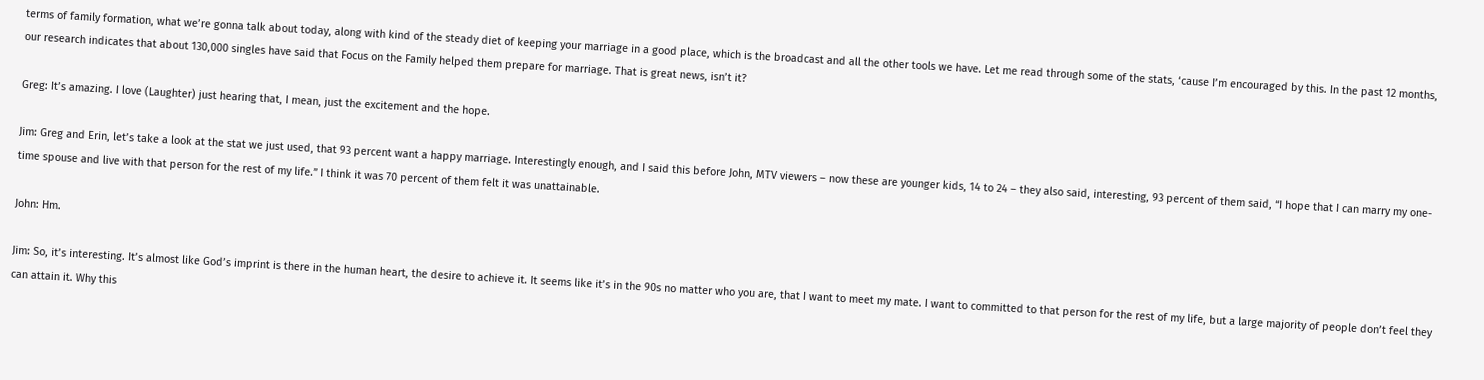terms of family formation, what we’re gonna talk about today, along with kind of the steady diet of keeping your marriage in a good place, which is the broadcast and all the other tools we have. Let me read through some of the stats, ‘cause I’m encouraged by this. In the past 12 months, our research indicates that about 130,000 singles have said that Focus on the Family helped them prepare for marriage. That is great news, isn’t it?

Greg: It’s amazing. I love (Laughter) just hearing that, I mean, just the excitement and the hope.

Jim: Greg and Erin, let’s take a look at the stat we just used, that 93 percent want a happy marriage. Interestingly enough, and I said this before John, MTV viewers – now these are younger kids, 14 to 24 – they also said, interesting, 93 percent of them said, “I hope that I can marry my one-time spouse and live with that person for the rest of my life.” I think it was 70 percent of them felt it was unattainable.

John: Hm.

Jim: So, it’s interesting. It’s almost like God’s imprint is there in the human heart, the desire to achieve it. It seems like it’s in the 90s no matter who you are, that I want to meet my mate. I want to committed to that person for the rest of my life, but a large majority of people don’t feel they can attain it. Why this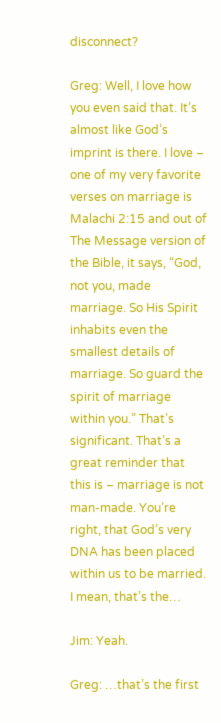disconnect?

Greg: Well, I love how you even said that. It’s almost like God’s imprint is there. I love – one of my very favorite verses on marriage is Malachi 2:15 and out of The Message version of the Bible, it says, “God, not you, made marriage. So His Spirit inhabits even the smallest details of marriage. So guard the spirit of marriage within you.” That’s significant. That’s a great reminder that this is – marriage is not man-made. You’re right, that God’s very DNA has been placed within us to be married. I mean, that’s the…

Jim: Yeah.

Greg: …that’s the first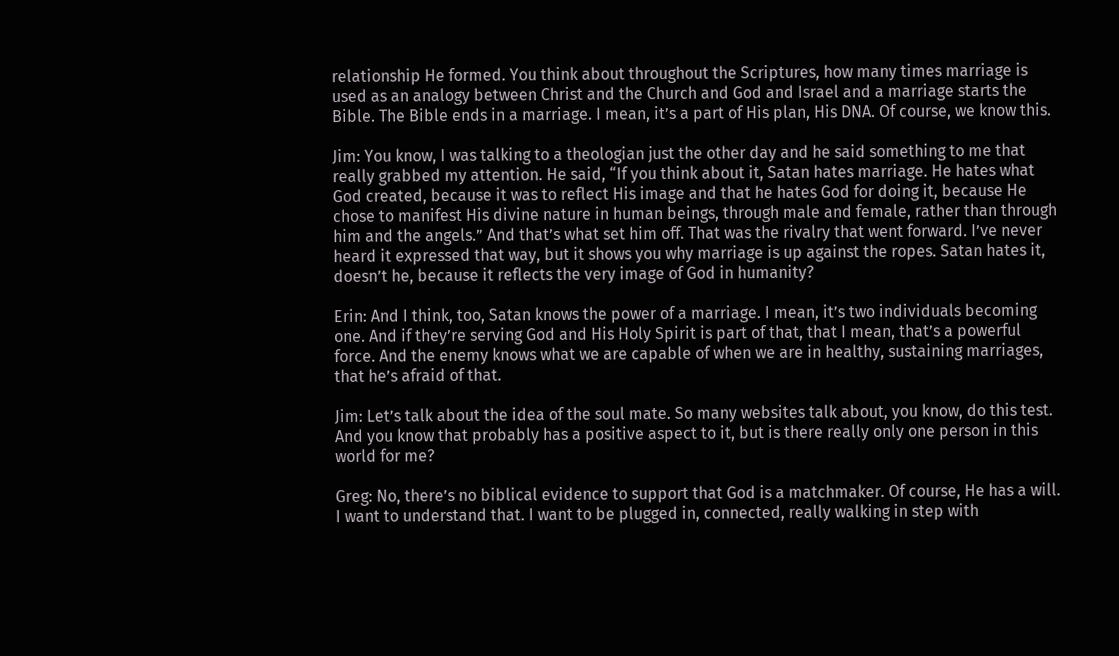relationship He formed. You think about throughout the Scriptures, how many times marriage is used as an analogy between Christ and the Church and God and Israel and a marriage starts the Bible. The Bible ends in a marriage. I mean, it’s a part of His plan, His DNA. Of course, we know this.

Jim: You know, I was talking to a theologian just the other day and he said something to me that really grabbed my attention. He said, “If you think about it, Satan hates marriage. He hates what God created, because it was to reflect His image and that he hates God for doing it, because He chose to manifest His divine nature in human beings, through male and female, rather than through him and the angels.” And that’s what set him off. That was the rivalry that went forward. I’ve never heard it expressed that way, but it shows you why marriage is up against the ropes. Satan hates it, doesn’t he, because it reflects the very image of God in humanity?

Erin: And I think, too, Satan knows the power of a marriage. I mean, it’s two individuals becoming one. And if they’re serving God and His Holy Spirit is part of that, that I mean, that’s a powerful force. And the enemy knows what we are capable of when we are in healthy, sustaining marriages, that he’s afraid of that.

Jim: Let’s talk about the idea of the soul mate. So many websites talk about, you know, do this test. And you know that probably has a positive aspect to it, but is there really only one person in this world for me?

Greg: No, there’s no biblical evidence to support that God is a matchmaker. Of course, He has a will. I want to understand that. I want to be plugged in, connected, really walking in step with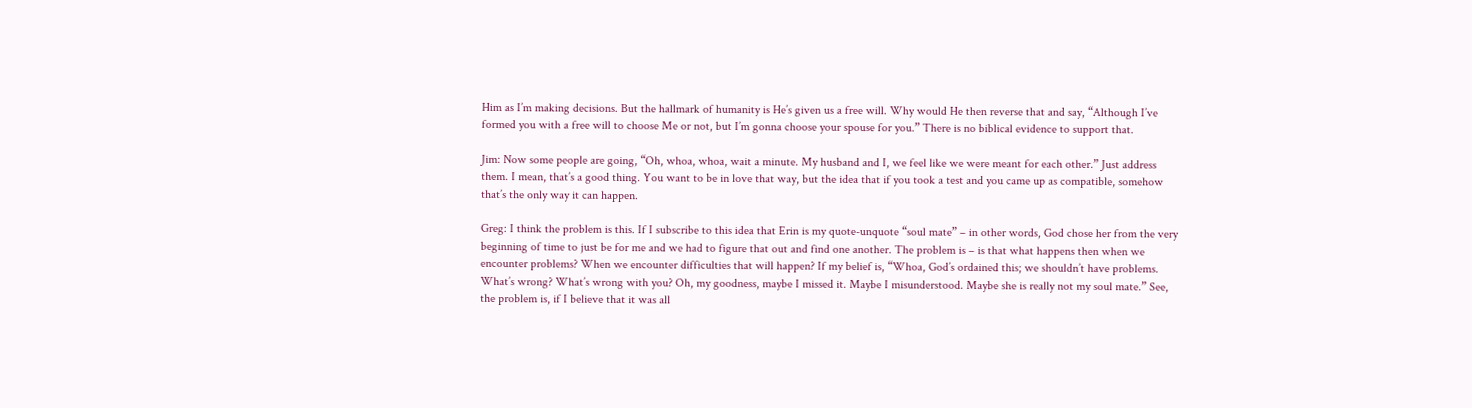Him as I’m making decisions. But the hallmark of humanity is He’s given us a free will. Why would He then reverse that and say, “Although I’ve formed you with a free will to choose Me or not, but I’m gonna choose your spouse for you.” There is no biblical evidence to support that.

Jim: Now some people are going, “Oh, whoa, whoa, wait a minute. My husband and I, we feel like we were meant for each other.” Just address them. I mean, that’s a good thing. You want to be in love that way, but the idea that if you took a test and you came up as compatible, somehow that’s the only way it can happen.

Greg: I think the problem is this. If I subscribe to this idea that Erin is my quote-unquote “soul mate” – in other words, God chose her from the very beginning of time to just be for me and we had to figure that out and find one another. The problem is – is that what happens then when we encounter problems? When we encounter difficulties that will happen? If my belief is, “Whoa, God’s ordained this; we shouldn’t have problems. What’s wrong? What’s wrong with you? Oh, my goodness, maybe I missed it. Maybe I misunderstood. Maybe she is really not my soul mate.” See, the problem is, if I believe that it was all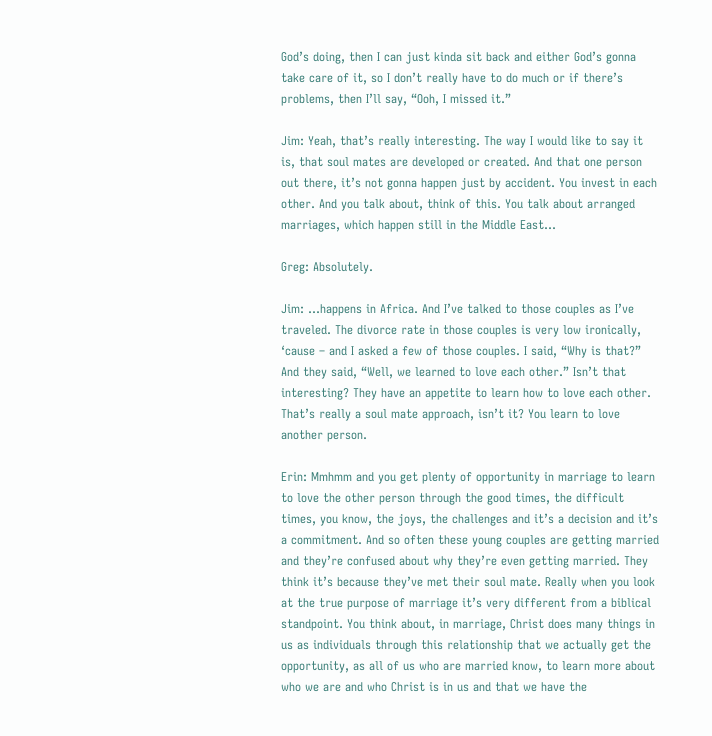God’s doing, then I can just kinda sit back and either God’s gonna take care of it, so I don’t really have to do much or if there’s problems, then I’ll say, “Ooh, I missed it.”

Jim: Yeah, that’s really interesting. The way I would like to say it is, that soul mates are developed or created. And that one person out there, it’s not gonna happen just by accident. You invest in each other. And you talk about, think of this. You talk about arranged marriages, which happen still in the Middle East…

Greg: Absolutely.

Jim: …happens in Africa. And I’ve talked to those couples as I’ve traveled. The divorce rate in those couples is very low ironically, ‘cause – and I asked a few of those couples. I said, “Why is that?” And they said, “Well, we learned to love each other.” Isn’t that interesting? They have an appetite to learn how to love each other. That’s really a soul mate approach, isn’t it? You learn to love another person.

Erin: Mmhmm and you get plenty of opportunity in marriage to learn to love the other person through the good times, the difficult times, you know, the joys, the challenges and it’s a decision and it’s a commitment. And so often these young couples are getting married and they’re confused about why they’re even getting married. They think it’s because they’ve met their soul mate. Really when you look at the true purpose of marriage it’s very different from a biblical standpoint. You think about, in marriage, Christ does many things in us as individuals through this relationship that we actually get the opportunity, as all of us who are married know, to learn more about who we are and who Christ is in us and that we have the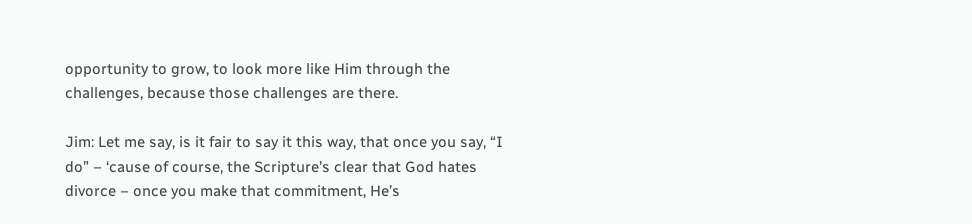opportunity to grow, to look more like Him through the challenges, because those challenges are there.

Jim: Let me say, is it fair to say it this way, that once you say, “I do” – ‘cause of course, the Scripture’s clear that God hates divorce – once you make that commitment, He’s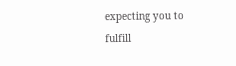expecting you to fulfill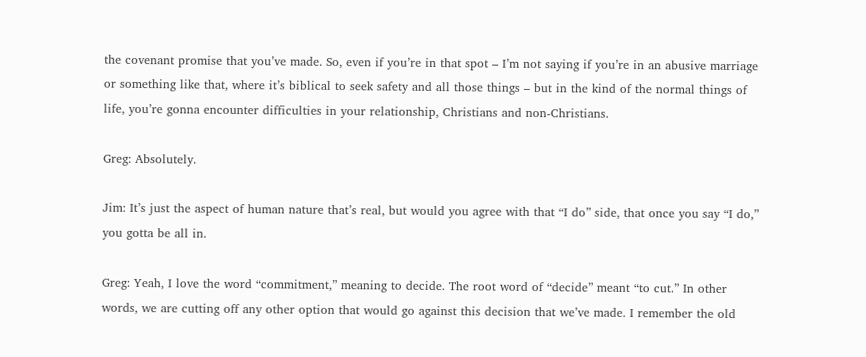the covenant promise that you’ve made. So, even if you’re in that spot – I’m not saying if you’re in an abusive marriage or something like that, where it’s biblical to seek safety and all those things – but in the kind of the normal things of life, you’re gonna encounter difficulties in your relationship, Christians and non-Christians.

Greg: Absolutely.

Jim: It’s just the aspect of human nature that’s real, but would you agree with that “I do” side, that once you say “I do,” you gotta be all in.

Greg: Yeah, I love the word “commitment,” meaning to decide. The root word of “decide” meant “to cut.” In other words, we are cutting off any other option that would go against this decision that we’ve made. I remember the old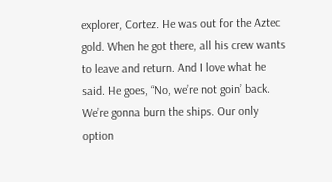explorer, Cortez. He was out for the Aztec gold. When he got there, all his crew wants to leave and return. And I love what he said. He goes, “No, we’re not goin’ back. We’re gonna burn the ships. Our only option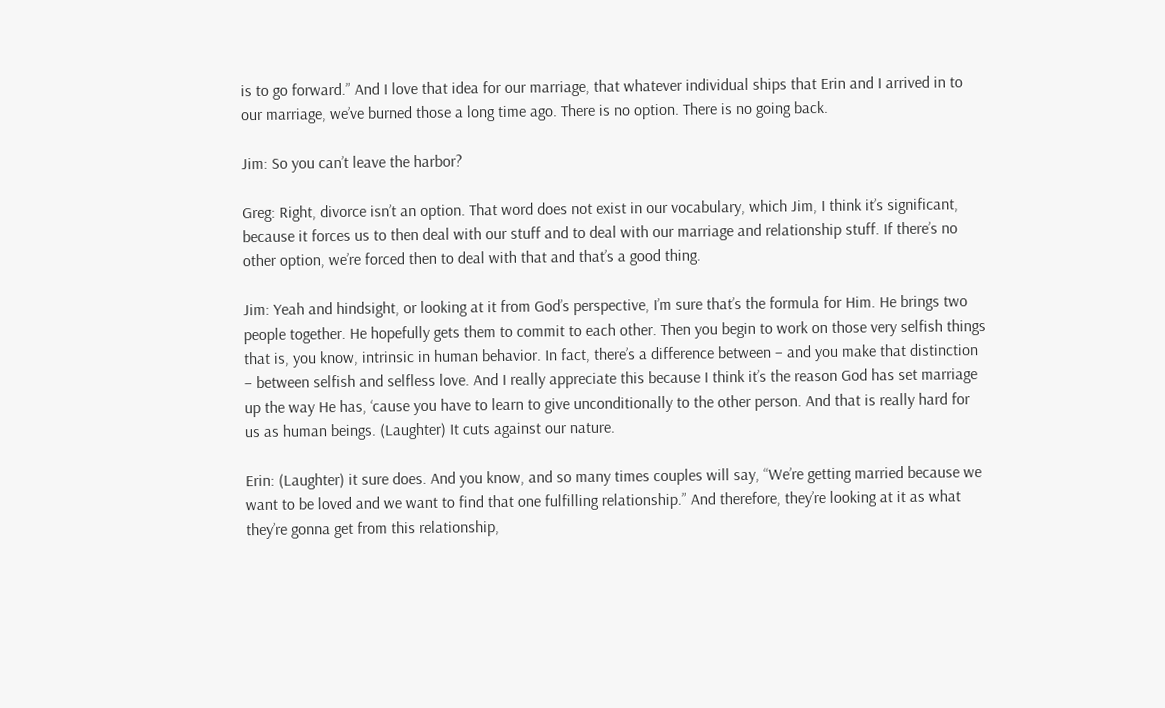is to go forward.” And I love that idea for our marriage, that whatever individual ships that Erin and I arrived in to our marriage, we’ve burned those a long time ago. There is no option. There is no going back.

Jim: So you can’t leave the harbor?

Greg: Right, divorce isn’t an option. That word does not exist in our vocabulary, which Jim, I think it’s significant, because it forces us to then deal with our stuff and to deal with our marriage and relationship stuff. If there’s no other option, we’re forced then to deal with that and that’s a good thing.

Jim: Yeah and hindsight, or looking at it from God’s perspective, I’m sure that’s the formula for Him. He brings two people together. He hopefully gets them to commit to each other. Then you begin to work on those very selfish things that is, you know, intrinsic in human behavior. In fact, there’s a difference between – and you make that distinction – between selfish and selfless love. And I really appreciate this because I think it’s the reason God has set marriage up the way He has, ‘cause you have to learn to give unconditionally to the other person. And that is really hard for us as human beings. (Laughter) It cuts against our nature.

Erin: (Laughter) it sure does. And you know, and so many times couples will say, “We’re getting married because we want to be loved and we want to find that one fulfilling relationship.” And therefore, they’re looking at it as what they’re gonna get from this relationship,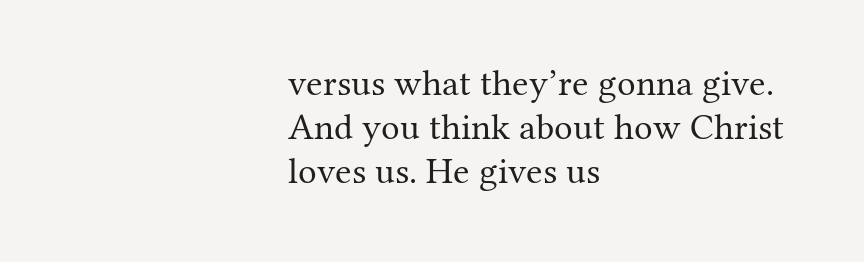versus what they’re gonna give. And you think about how Christ loves us. He gives us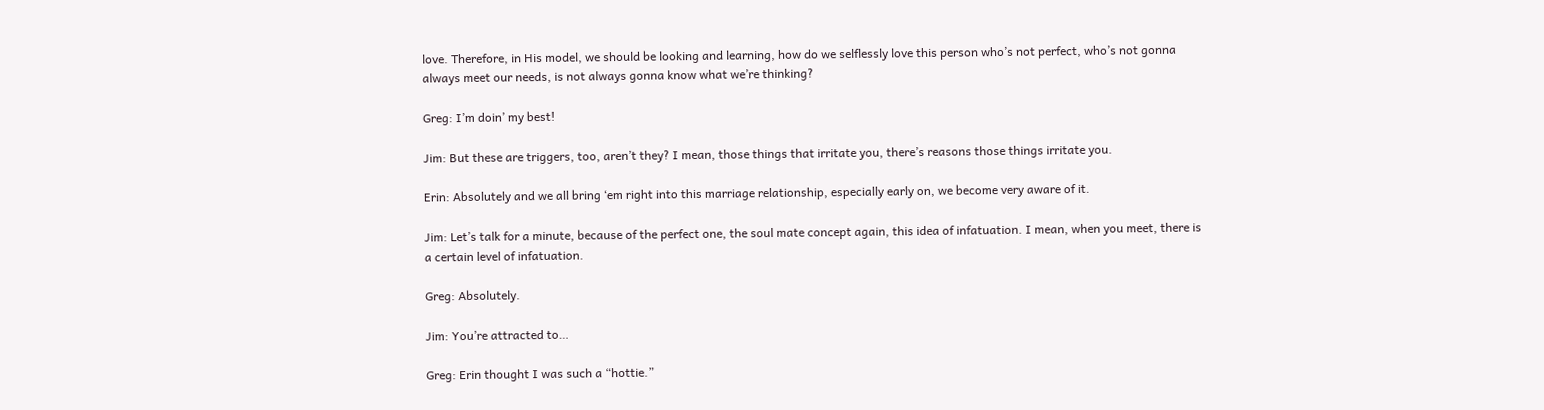love. Therefore, in His model, we should be looking and learning, how do we selflessly love this person who’s not perfect, who’s not gonna always meet our needs, is not always gonna know what we’re thinking?

Greg: I’m doin’ my best!

Jim: But these are triggers, too, aren’t they? I mean, those things that irritate you, there’s reasons those things irritate you.

Erin: Absolutely and we all bring ‘em right into this marriage relationship, especially early on, we become very aware of it.

Jim: Let’s talk for a minute, because of the perfect one, the soul mate concept again, this idea of infatuation. I mean, when you meet, there is a certain level of infatuation.

Greg: Absolutely.

Jim: You’re attracted to…

Greg: Erin thought I was such a “hottie.”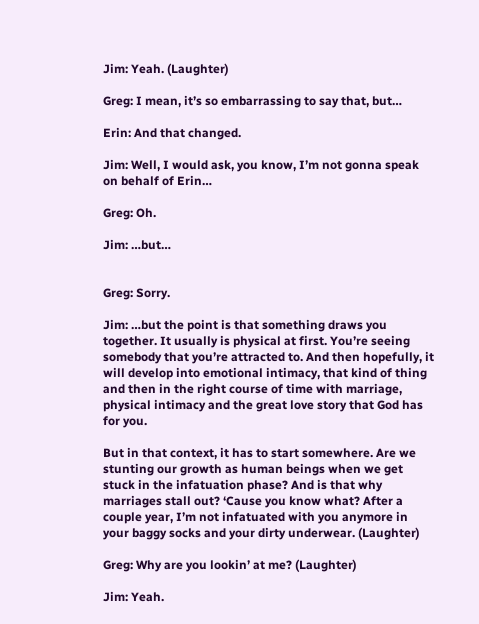Jim: Yeah. (Laughter)

Greg: I mean, it’s so embarrassing to say that, but…

Erin: And that changed.

Jim: Well, I would ask, you know, I’m not gonna speak on behalf of Erin…

Greg: Oh.

Jim: …but…


Greg: Sorry.

Jim: …but the point is that something draws you together. It usually is physical at first. You’re seeing somebody that you’re attracted to. And then hopefully, it will develop into emotional intimacy, that kind of thing and then in the right course of time with marriage, physical intimacy and the great love story that God has for you.

But in that context, it has to start somewhere. Are we stunting our growth as human beings when we get stuck in the infatuation phase? And is that why marriages stall out? ‘Cause you know what? After a couple year, I’m not infatuated with you anymore in your baggy socks and your dirty underwear. (Laughter)

Greg: Why are you lookin’ at me? (Laughter)

Jim: Yeah.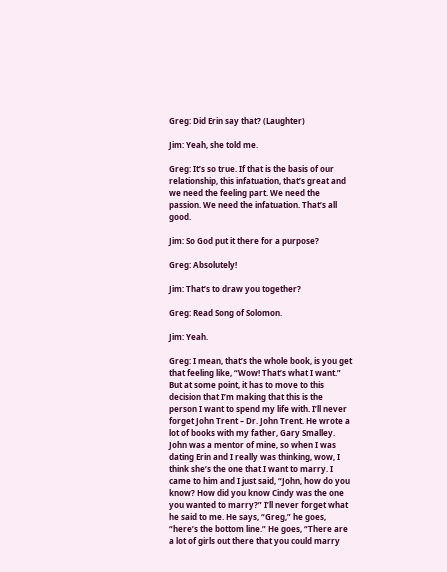Greg: Did Erin say that? (Laughter)

Jim: Yeah, she told me.

Greg: It’s so true. If that is the basis of our relationship, this infatuation, that’s great and we need the feeling part. We need the passion. We need the infatuation. That’s all good.

Jim: So God put it there for a purpose?

Greg: Absolutely!

Jim: That’s to draw you together?

Greg: Read Song of Solomon.

Jim: Yeah.

Greg: I mean, that’s the whole book, is you get that feeling like, “Wow! That’s what I want.” But at some point, it has to move to this decision that I’m making that this is the person I want to spend my life with. I’ll never forget John Trent – Dr. John Trent. He wrote a lot of books with my father, Gary Smalley. John was a mentor of mine, so when I was dating Erin and I really was thinking, wow, I think she’s the one that I want to marry. I came to him and I just said, “John, how do you know? How did you know Cindy was the one you wanted to marry?” I’ll never forget what he said to me. He says, “Greg,” he goes, “here’s the bottom line.” He goes, “There are a lot of girls out there that you could marry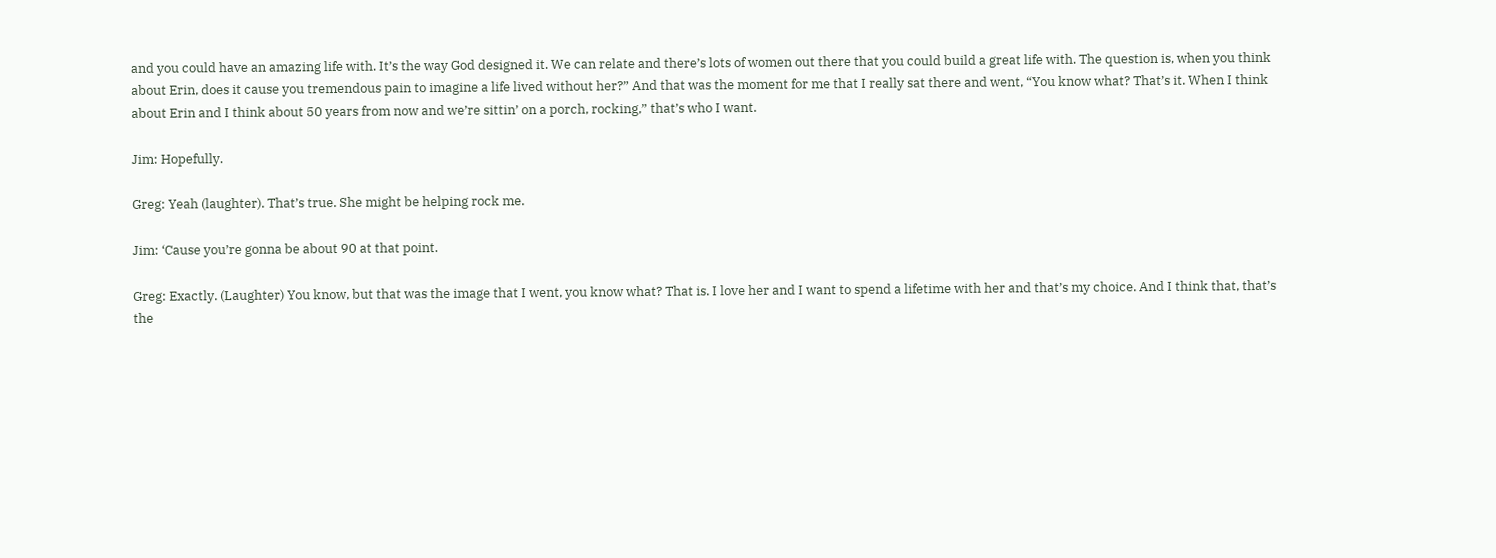and you could have an amazing life with. It’s the way God designed it. We can relate and there’s lots of women out there that you could build a great life with. The question is, when you think about Erin, does it cause you tremendous pain to imagine a life lived without her?” And that was the moment for me that I really sat there and went, “You know what? That’s it. When I think about Erin and I think about 50 years from now and we’re sittin’ on a porch, rocking,” that’s who I want.

Jim: Hopefully.

Greg: Yeah (laughter). That’s true. She might be helping rock me.

Jim: ‘Cause you’re gonna be about 90 at that point.

Greg: Exactly. (Laughter) You know, but that was the image that I went, you know what? That is. I love her and I want to spend a lifetime with her and that’s my choice. And I think that, that’s the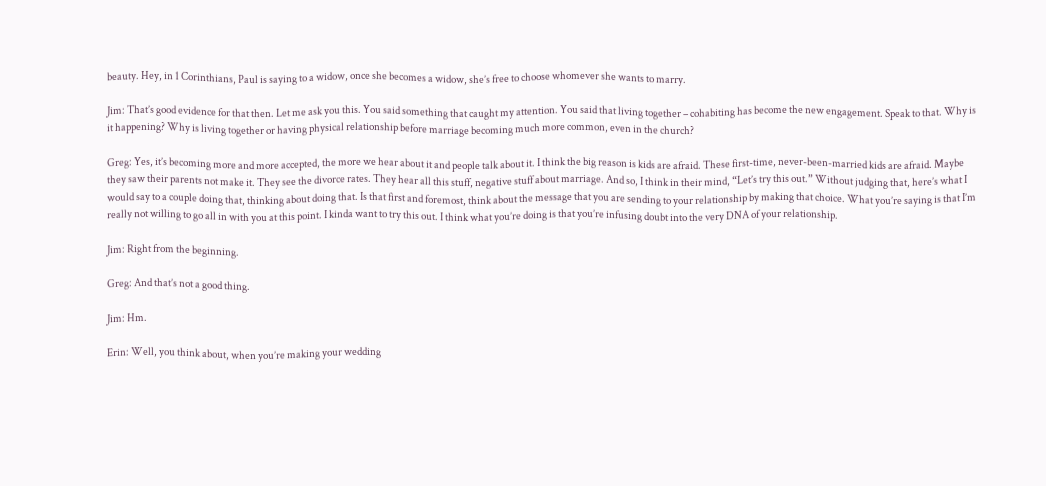beauty. Hey, in 1 Corinthians, Paul is saying to a widow, once she becomes a widow, she’s free to choose whomever she wants to marry.

Jim: That’s good evidence for that then. Let me ask you this. You said something that caught my attention. You said that living together – cohabiting has become the new engagement. Speak to that. Why is it happening? Why is living together or having physical relationship before marriage becoming much more common, even in the church?

Greg: Yes, it’s becoming more and more accepted, the more we hear about it and people talk about it. I think the big reason is kids are afraid. These first-time, never-been-married kids are afraid. Maybe they saw their parents not make it. They see the divorce rates. They hear all this stuff, negative stuff about marriage. And so, I think in their mind, “Let’s try this out.” Without judging that, here’s what I would say to a couple doing that, thinking about doing that. Is that first and foremost, think about the message that you are sending to your relationship by making that choice. What you’re saying is that I’m really not willing to go all in with you at this point. I kinda want to try this out. I think what you’re doing is that you’re infusing doubt into the very DNA of your relationship.

Jim: Right from the beginning.

Greg: And that’s not a good thing.

Jim: Hm.

Erin: Well, you think about, when you’re making your wedding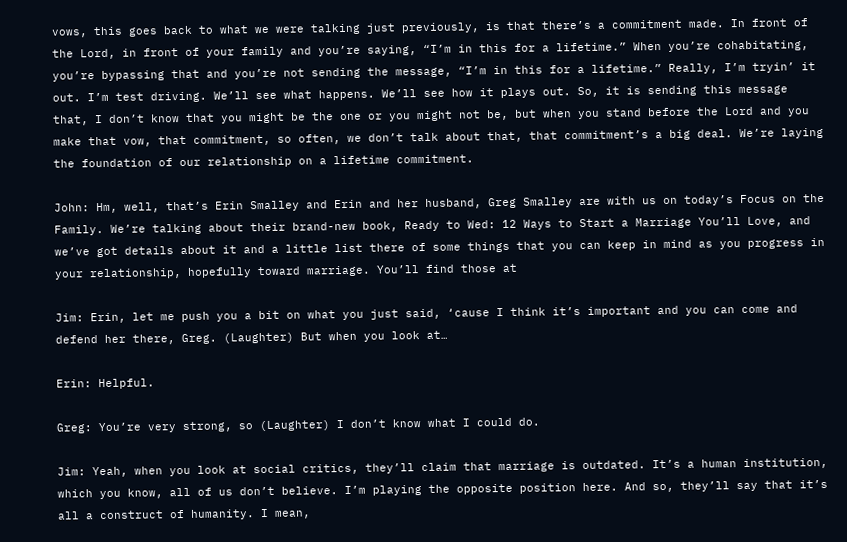vows, this goes back to what we were talking just previously, is that there’s a commitment made. In front of the Lord, in front of your family and you’re saying, “I’m in this for a lifetime.” When you’re cohabitating, you’re bypassing that and you’re not sending the message, “I’m in this for a lifetime.” Really, I’m tryin’ it out. I’m test driving. We’ll see what happens. We’ll see how it plays out. So, it is sending this message that, I don’t know that you might be the one or you might not be, but when you stand before the Lord and you make that vow, that commitment, so often, we don’t talk about that, that commitment’s a big deal. We’re laying the foundation of our relationship on a lifetime commitment.

John: Hm, well, that’s Erin Smalley and Erin and her husband, Greg Smalley are with us on today’s Focus on the Family. We’re talking about their brand-new book, Ready to Wed: 12 Ways to Start a Marriage You’ll Love, and we’ve got details about it and a little list there of some things that you can keep in mind as you progress in your relationship, hopefully toward marriage. You’ll find those at

Jim: Erin, let me push you a bit on what you just said, ‘cause I think it’s important and you can come and defend her there, Greg. (Laughter) But when you look at…

Erin: Helpful.

Greg: You’re very strong, so (Laughter) I don’t know what I could do.

Jim: Yeah, when you look at social critics, they’ll claim that marriage is outdated. It’s a human institution, which you know, all of us don’t believe. I’m playing the opposite position here. And so, they’ll say that it’s all a construct of humanity. I mean,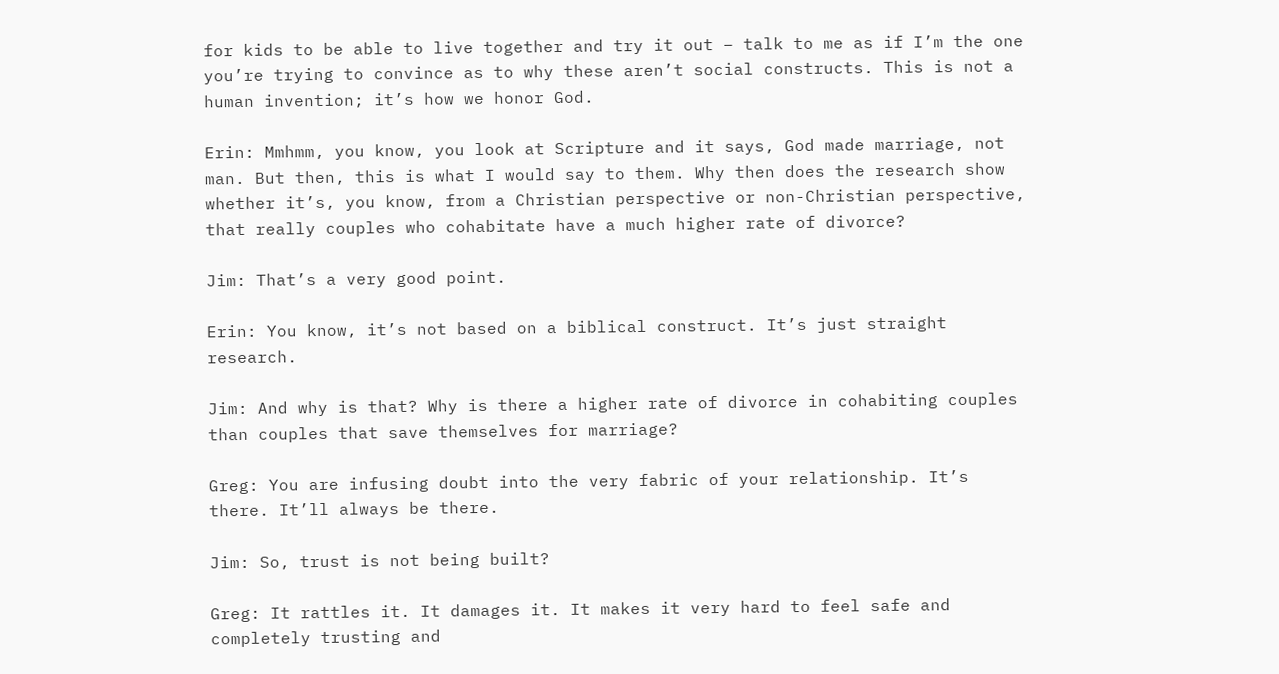for kids to be able to live together and try it out – talk to me as if I’m the one you’re trying to convince as to why these aren’t social constructs. This is not a human invention; it’s how we honor God.

Erin: Mmhmm, you know, you look at Scripture and it says, God made marriage, not man. But then, this is what I would say to them. Why then does the research show whether it’s, you know, from a Christian perspective or non-Christian perspective, that really couples who cohabitate have a much higher rate of divorce?

Jim: That’s a very good point.

Erin: You know, it’s not based on a biblical construct. It’s just straight research.

Jim: And why is that? Why is there a higher rate of divorce in cohabiting couples than couples that save themselves for marriage?

Greg: You are infusing doubt into the very fabric of your relationship. It’s there. It’ll always be there.

Jim: So, trust is not being built?

Greg: It rattles it. It damages it. It makes it very hard to feel safe and completely trusting and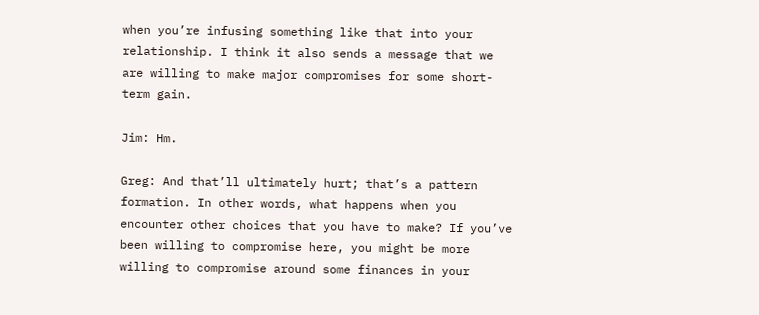when you’re infusing something like that into your relationship. I think it also sends a message that we are willing to make major compromises for some short-term gain.

Jim: Hm.

Greg: And that’ll ultimately hurt; that’s a pattern formation. In other words, what happens when you encounter other choices that you have to make? If you’ve been willing to compromise here, you might be more willing to compromise around some finances in your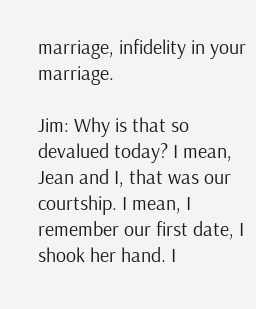marriage, infidelity in your marriage.

Jim: Why is that so devalued today? I mean, Jean and I, that was our courtship. I mean, I remember our first date, I shook her hand. I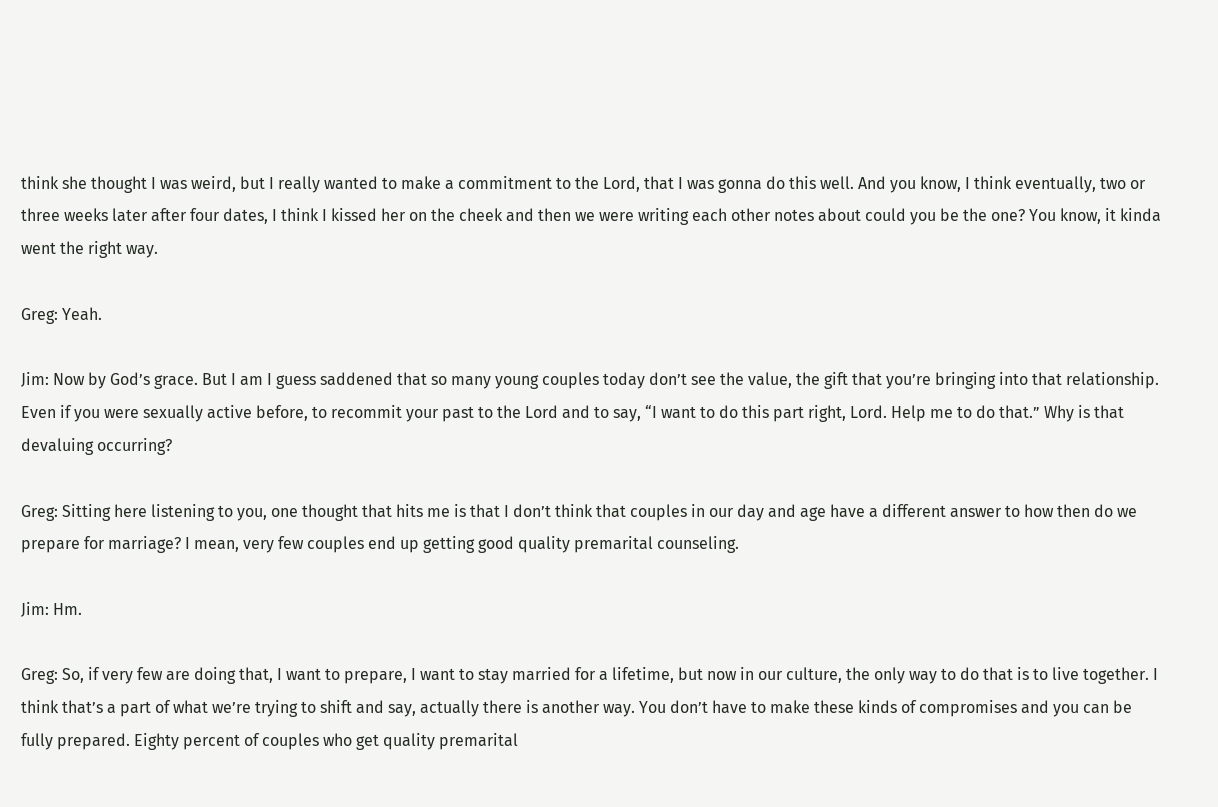think she thought I was weird, but I really wanted to make a commitment to the Lord, that I was gonna do this well. And you know, I think eventually, two or three weeks later after four dates, I think I kissed her on the cheek and then we were writing each other notes about could you be the one? You know, it kinda went the right way.

Greg: Yeah.

Jim: Now by God’s grace. But I am I guess saddened that so many young couples today don’t see the value, the gift that you’re bringing into that relationship. Even if you were sexually active before, to recommit your past to the Lord and to say, “I want to do this part right, Lord. Help me to do that.” Why is that devaluing occurring?

Greg: Sitting here listening to you, one thought that hits me is that I don’t think that couples in our day and age have a different answer to how then do we prepare for marriage? I mean, very few couples end up getting good quality premarital counseling.

Jim: Hm.

Greg: So, if very few are doing that, I want to prepare, I want to stay married for a lifetime, but now in our culture, the only way to do that is to live together. I think that’s a part of what we’re trying to shift and say, actually there is another way. You don’t have to make these kinds of compromises and you can be fully prepared. Eighty percent of couples who get quality premarital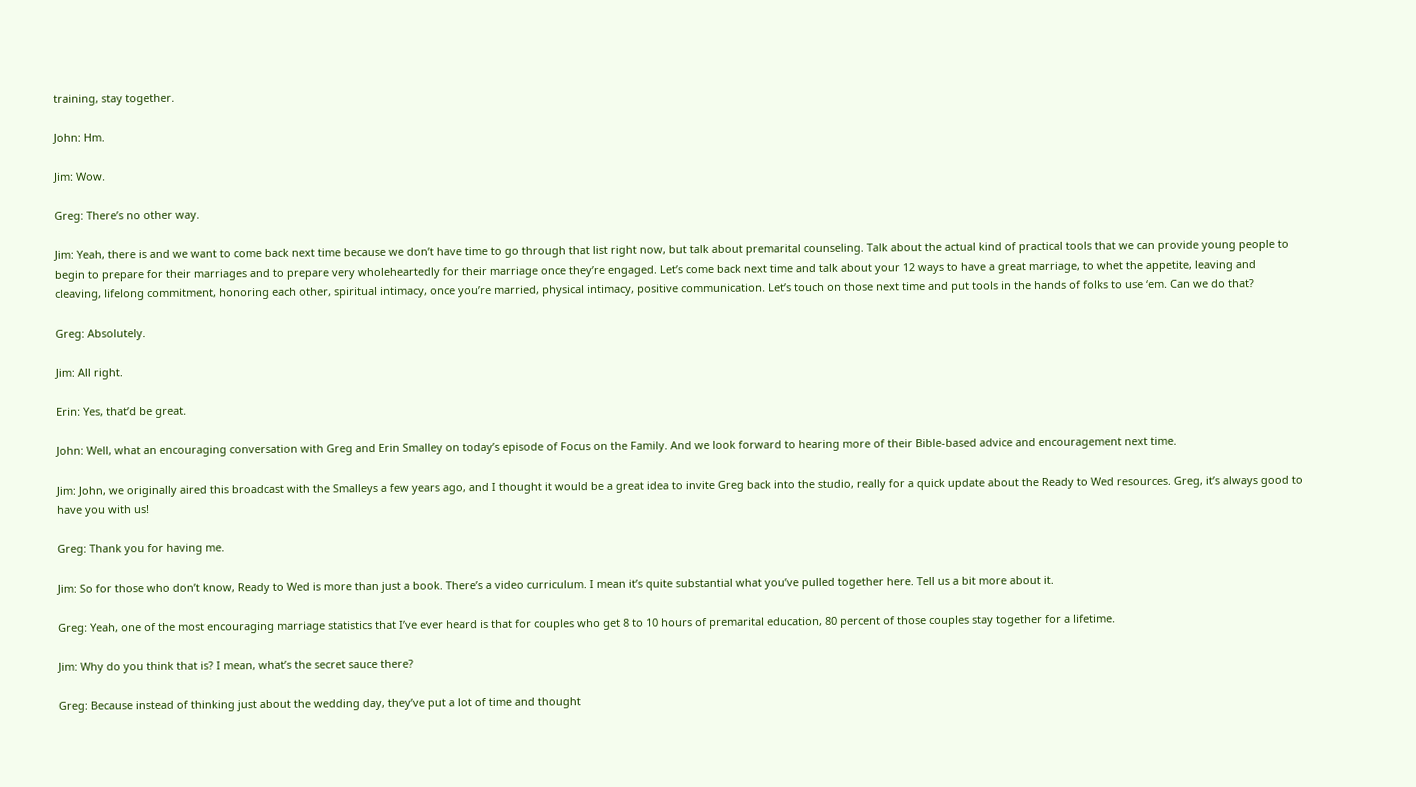training, stay together.

John: Hm.

Jim: Wow.

Greg: There’s no other way.

Jim: Yeah, there is and we want to come back next time because we don’t have time to go through that list right now, but talk about premarital counseling. Talk about the actual kind of practical tools that we can provide young people to begin to prepare for their marriages and to prepare very wholeheartedly for their marriage once they’re engaged. Let’s come back next time and talk about your 12 ways to have a great marriage, to whet the appetite, leaving and cleaving, lifelong commitment, honoring each other, spiritual intimacy, once you’re married, physical intimacy, positive communication. Let’s touch on those next time and put tools in the hands of folks to use ‘em. Can we do that?

Greg: Absolutely.

Jim: All right.

Erin: Yes, that’d be great.

John: Well, what an encouraging conversation with Greg and Erin Smalley on today’s episode of Focus on the Family. And we look forward to hearing more of their Bible-based advice and encouragement next time.

Jim: John, we originally aired this broadcast with the Smalleys a few years ago, and I thought it would be a great idea to invite Greg back into the studio, really for a quick update about the Ready to Wed resources. Greg, it’s always good to have you with us!

Greg: Thank you for having me.

Jim: So for those who don’t know, Ready to Wed is more than just a book. There’s a video curriculum. I mean it’s quite substantial what you’ve pulled together here. Tell us a bit more about it.

Greg: Yeah, one of the most encouraging marriage statistics that I’ve ever heard is that for couples who get 8 to 10 hours of premarital education, 80 percent of those couples stay together for a lifetime.

Jim: Why do you think that is? I mean, what’s the secret sauce there?

Greg: Because instead of thinking just about the wedding day, they’ve put a lot of time and thought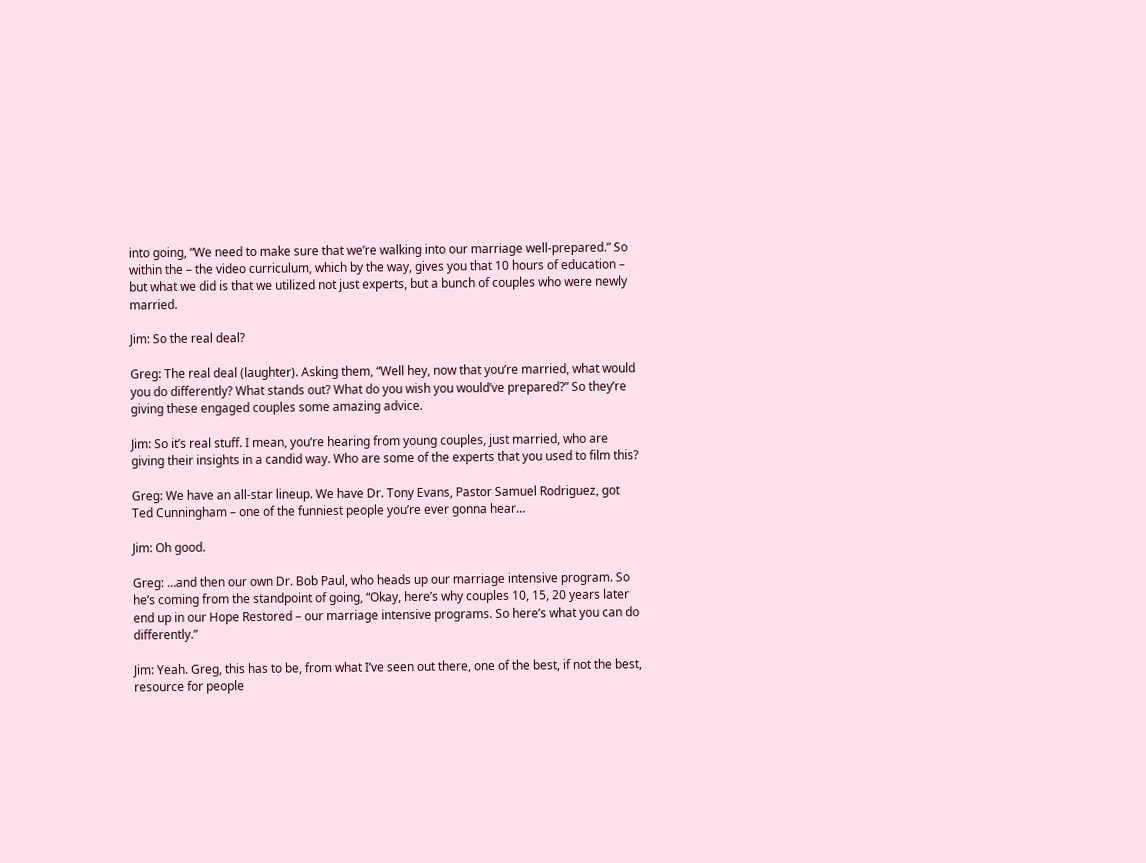into going, “We need to make sure that we’re walking into our marriage well-prepared.” So within the – the video curriculum, which by the way, gives you that 10 hours of education – but what we did is that we utilized not just experts, but a bunch of couples who were newly married.

Jim: So the real deal?

Greg: The real deal (laughter). Asking them, “Well hey, now that you’re married, what would you do differently? What stands out? What do you wish you would’ve prepared?” So they’re giving these engaged couples some amazing advice.

Jim: So it’s real stuff. I mean, you’re hearing from young couples, just married, who are giving their insights in a candid way. Who are some of the experts that you used to film this?

Greg: We have an all-star lineup. We have Dr. Tony Evans, Pastor Samuel Rodriguez, got Ted Cunningham – one of the funniest people you’re ever gonna hear…

Jim: Oh good.

Greg: …and then our own Dr. Bob Paul, who heads up our marriage intensive program. So he’s coming from the standpoint of going, “Okay, here’s why couples 10, 15, 20 years later end up in our Hope Restored – our marriage intensive programs. So here’s what you can do differently.”

Jim: Yeah. Greg, this has to be, from what I’ve seen out there, one of the best, if not the best, resource for people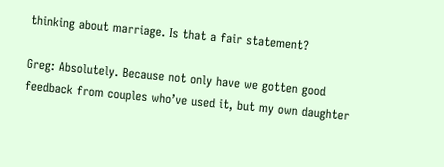thinking about marriage. Is that a fair statement?

Greg: Absolutely. Because not only have we gotten good feedback from couples who’ve used it, but my own daughter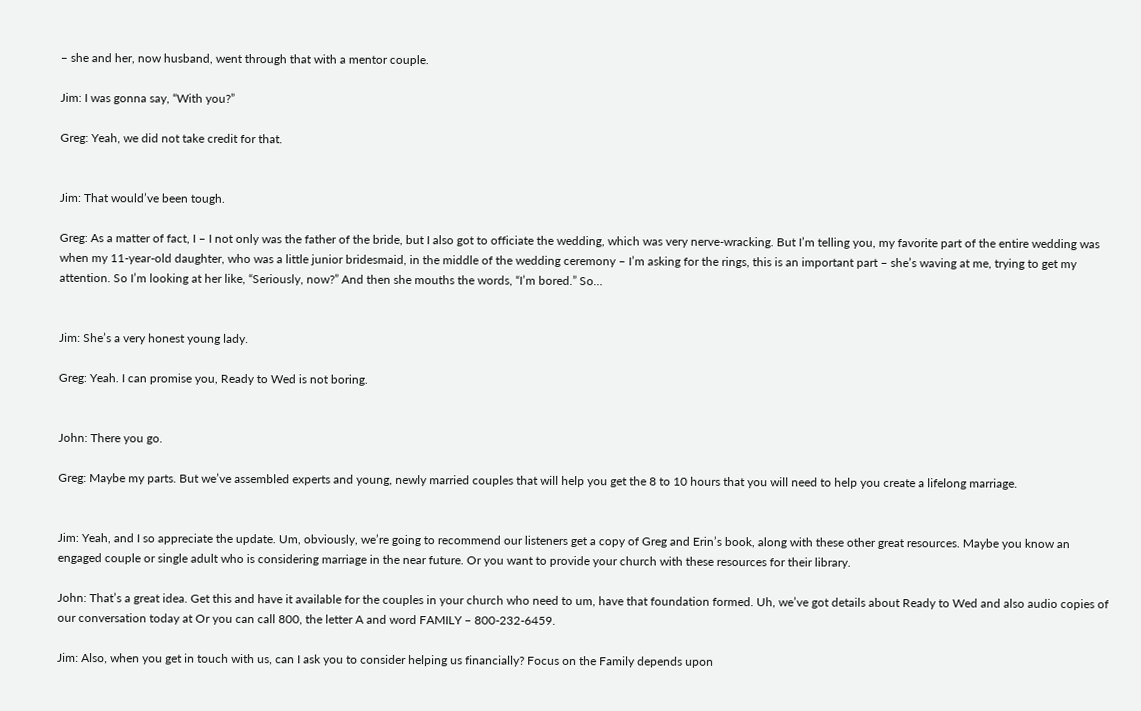– she and her, now husband, went through that with a mentor couple.

Jim: I was gonna say, “With you?”

Greg: Yeah, we did not take credit for that.


Jim: That would’ve been tough.

Greg: As a matter of fact, I – I not only was the father of the bride, but I also got to officiate the wedding, which was very nerve-wracking. But I’m telling you, my favorite part of the entire wedding was when my 11-year-old daughter, who was a little junior bridesmaid, in the middle of the wedding ceremony – I’m asking for the rings, this is an important part – she’s waving at me, trying to get my attention. So I’m looking at her like, “Seriously, now?” And then she mouths the words, “I’m bored.” So…


Jim: She’s a very honest young lady.

Greg: Yeah. I can promise you, Ready to Wed is not boring.


John: There you go.

Greg: Maybe my parts. But we’ve assembled experts and young, newly married couples that will help you get the 8 to 10 hours that you will need to help you create a lifelong marriage.


Jim: Yeah, and I so appreciate the update. Um, obviously, we’re going to recommend our listeners get a copy of Greg and Erin’s book, along with these other great resources. Maybe you know an engaged couple or single adult who is considering marriage in the near future. Or you want to provide your church with these resources for their library.

John: That’s a great idea. Get this and have it available for the couples in your church who need to um, have that foundation formed. Uh, we’ve got details about Ready to Wed and also audio copies of our conversation today at Or you can call 800, the letter A and word FAMILY – 800-232-6459.

Jim: Also, when you get in touch with us, can I ask you to consider helping us financially? Focus on the Family depends upon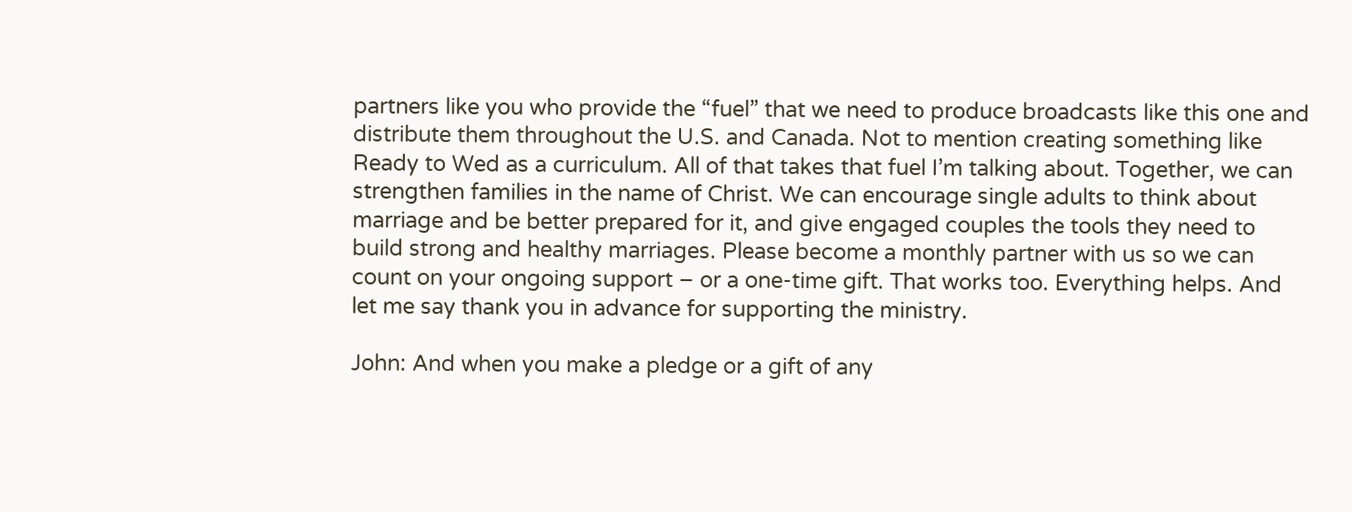partners like you who provide the “fuel” that we need to produce broadcasts like this one and distribute them throughout the U.S. and Canada. Not to mention creating something like Ready to Wed as a curriculum. All of that takes that fuel I’m talking about. Together, we can strengthen families in the name of Christ. We can encourage single adults to think about marriage and be better prepared for it, and give engaged couples the tools they need to build strong and healthy marriages. Please become a monthly partner with us so we can count on your ongoing support – or a one-time gift. That works too. Everything helps. And let me say thank you in advance for supporting the ministry.

John: And when you make a pledge or a gift of any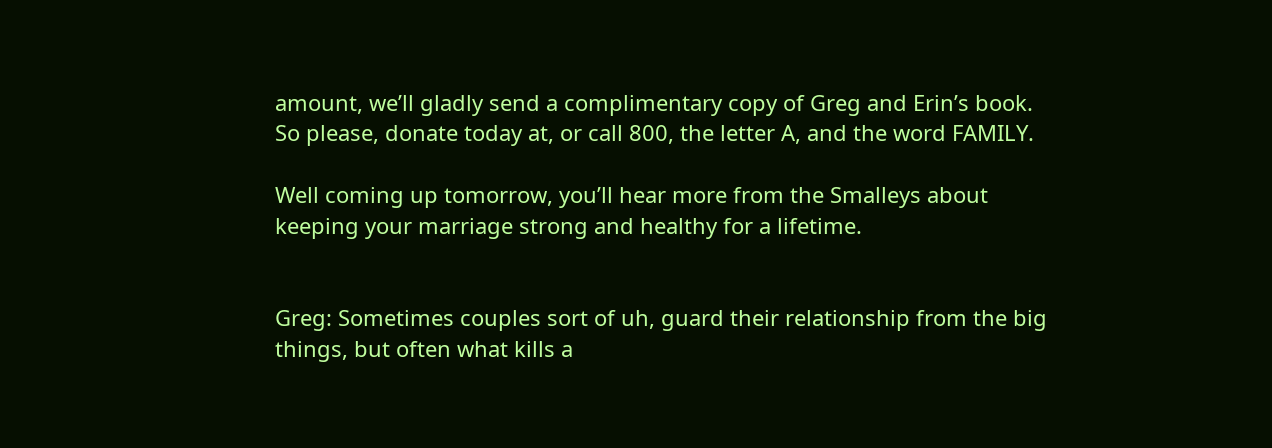amount, we’ll gladly send a complimentary copy of Greg and Erin’s book. So please, donate today at, or call 800, the letter A, and the word FAMILY.

Well coming up tomorrow, you’ll hear more from the Smalleys about keeping your marriage strong and healthy for a lifetime.


Greg: Sometimes couples sort of uh, guard their relationship from the big things, but often what kills a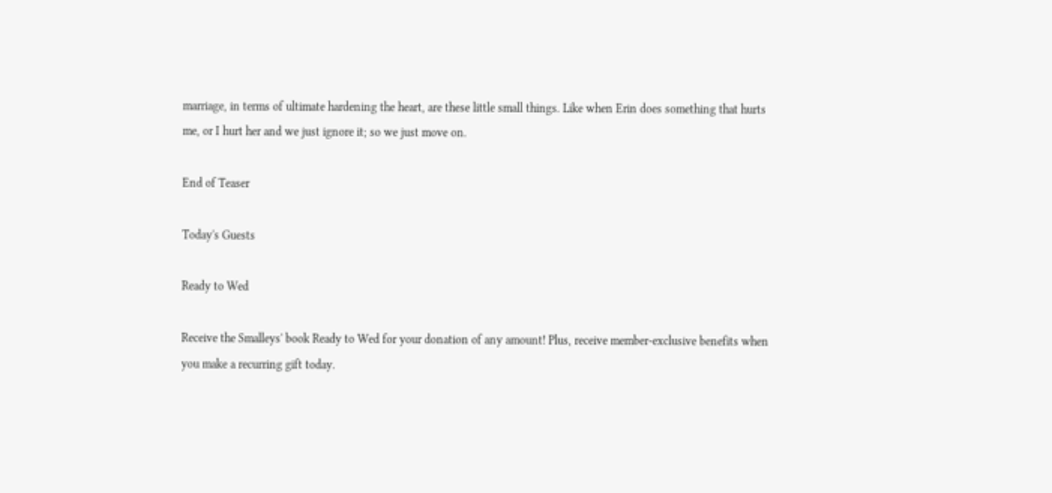marriage, in terms of ultimate hardening the heart, are these little small things. Like when Erin does something that hurts me, or I hurt her and we just ignore it; so we just move on.

End of Teaser

Today's Guests

Ready to Wed

Receive the Smalleys' book Ready to Wed for your donation of any amount! Plus, receive member-exclusive benefits when you make a recurring gift today.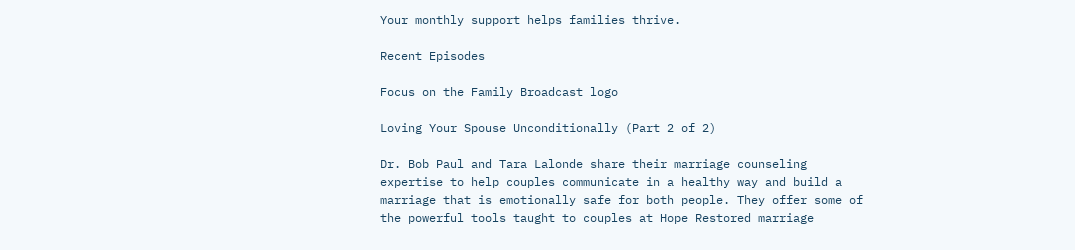Your monthly support helps families thrive.

Recent Episodes

Focus on the Family Broadcast logo

Loving Your Spouse Unconditionally (Part 2 of 2)

Dr. Bob Paul and Tara Lalonde share their marriage counseling expertise to help couples communicate in a healthy way and build a marriage that is emotionally safe for both people. They offer some of the powerful tools taught to couples at Hope Restored marriage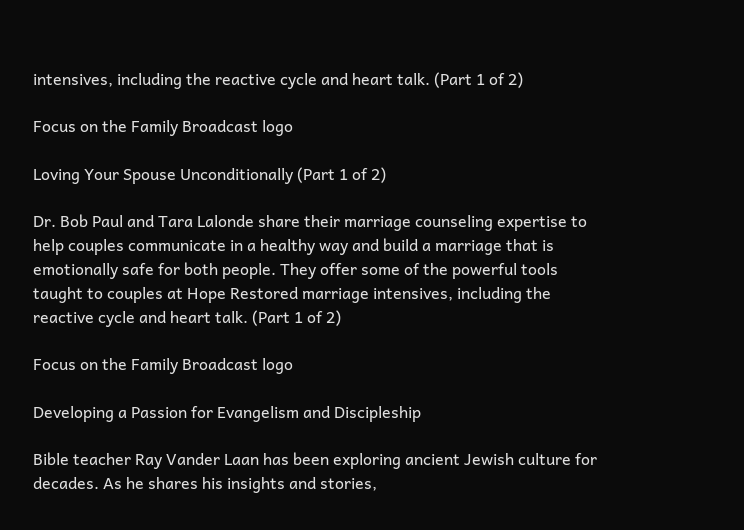intensives, including the reactive cycle and heart talk. (Part 1 of 2)

Focus on the Family Broadcast logo

Loving Your Spouse Unconditionally (Part 1 of 2)

Dr. Bob Paul and Tara Lalonde share their marriage counseling expertise to help couples communicate in a healthy way and build a marriage that is emotionally safe for both people. They offer some of the powerful tools taught to couples at Hope Restored marriage intensives, including the reactive cycle and heart talk. (Part 1 of 2)

Focus on the Family Broadcast logo

Developing a Passion for Evangelism and Discipleship

Bible teacher Ray Vander Laan has been exploring ancient Jewish culture for decades. As he shares his insights and stories,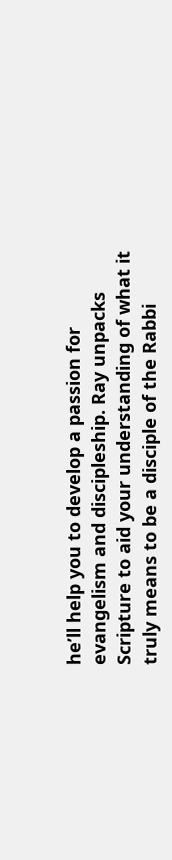he’ll help you to develop a passion for evangelism and discipleship. Ray unpacks Scripture to aid your understanding of what it truly means to be a disciple of the Rabbi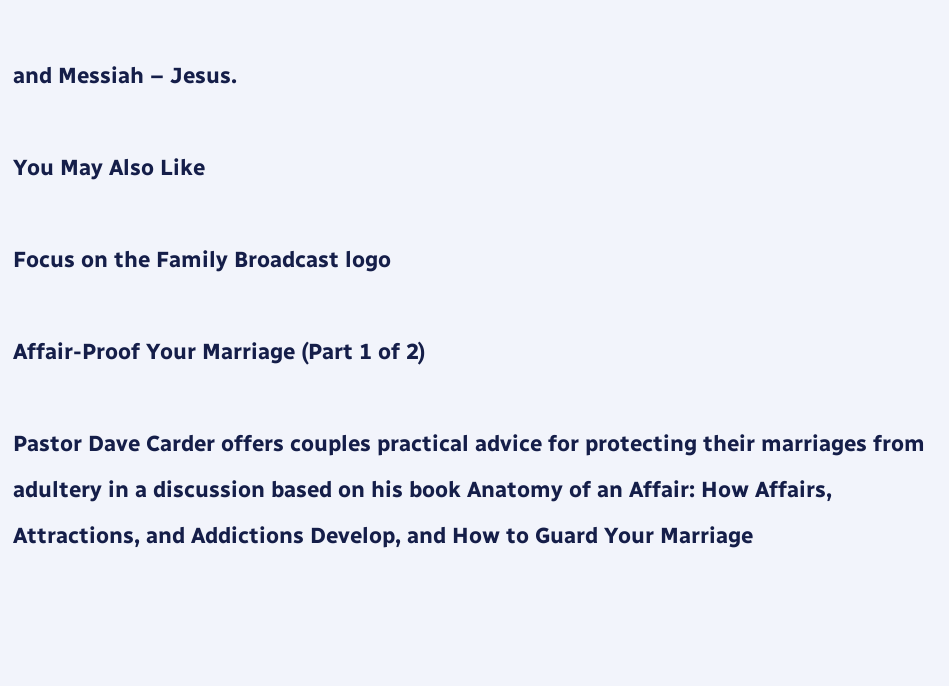and Messiah – Jesus.

You May Also Like

Focus on the Family Broadcast logo

Affair-Proof Your Marriage (Part 1 of 2)

Pastor Dave Carder offers couples practical advice for protecting their marriages from adultery in a discussion based on his book Anatomy of an Affair: How Affairs, Attractions, and Addictions Develop, and How to Guard Your Marriage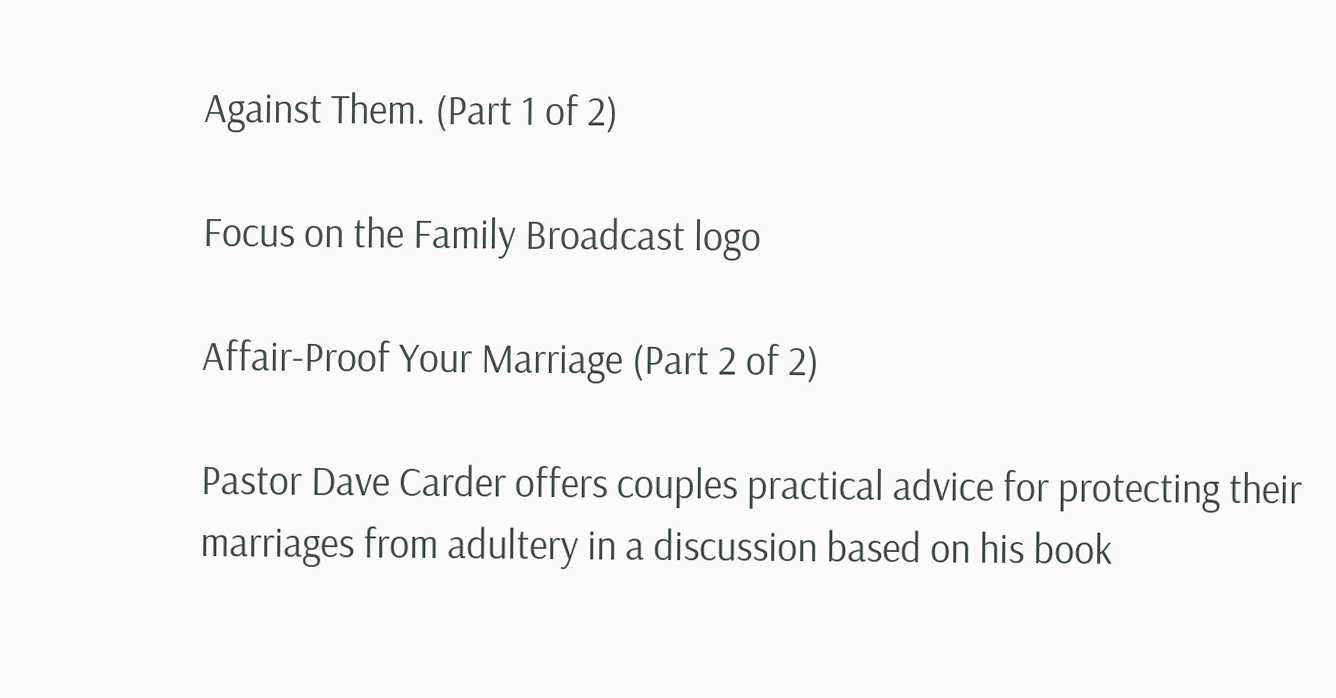Against Them. (Part 1 of 2)

Focus on the Family Broadcast logo

Affair-Proof Your Marriage (Part 2 of 2)

Pastor Dave Carder offers couples practical advice for protecting their marriages from adultery in a discussion based on his book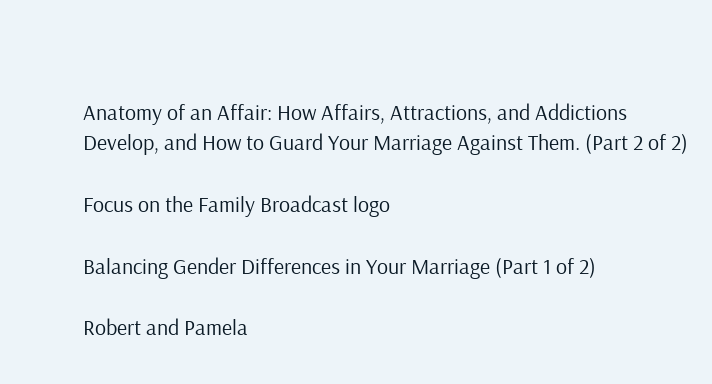Anatomy of an Affair: How Affairs, Attractions, and Addictions Develop, and How to Guard Your Marriage Against Them. (Part 2 of 2)

Focus on the Family Broadcast logo

Balancing Gender Differences in Your Marriage (Part 1 of 2)

Robert and Pamela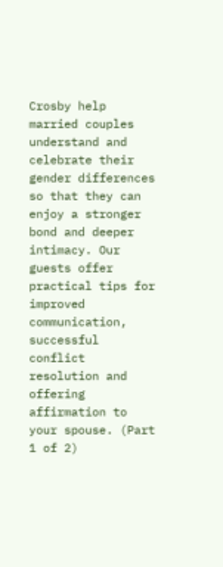Crosby help married couples understand and celebrate their gender differences so that they can enjoy a stronger bond and deeper intimacy. Our guests offer practical tips for improved communication, successful conflict resolution and offering affirmation to your spouse. (Part 1 of 2)